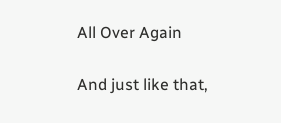All Over Again

And just like that,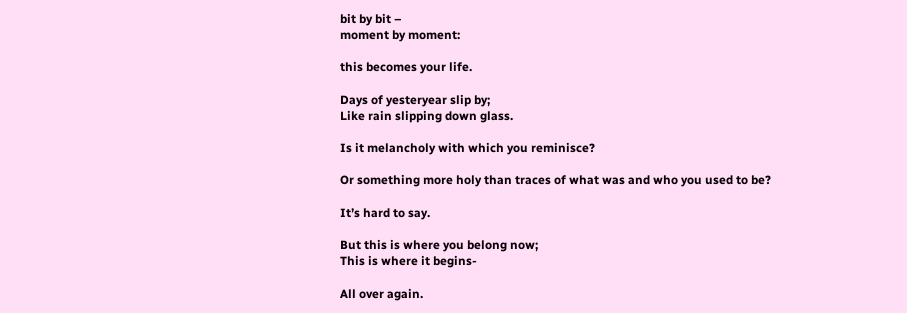bit by bit –
moment by moment:

this becomes your life.

Days of yesteryear slip by;
Like rain slipping down glass.

Is it melancholy with which you reminisce?

Or something more holy than traces of what was and who you used to be?

It’s hard to say.

But this is where you belong now;
This is where it begins-

All over again.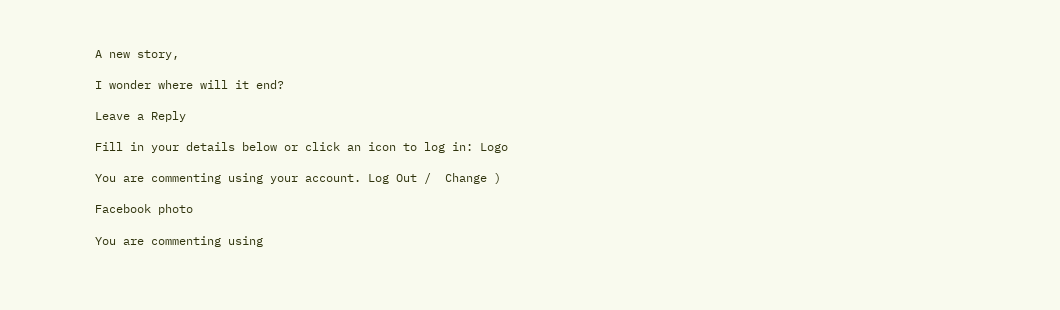A new story,

I wonder where will it end?

Leave a Reply

Fill in your details below or click an icon to log in: Logo

You are commenting using your account. Log Out /  Change )

Facebook photo

You are commenting using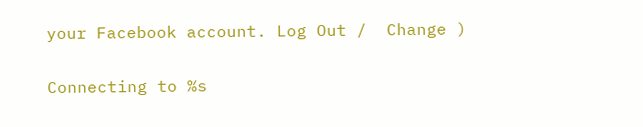your Facebook account. Log Out /  Change )

Connecting to %s